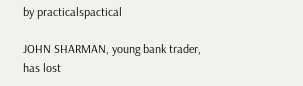by practicalspactical

JOHN SHARMAN, young bank trader, has lost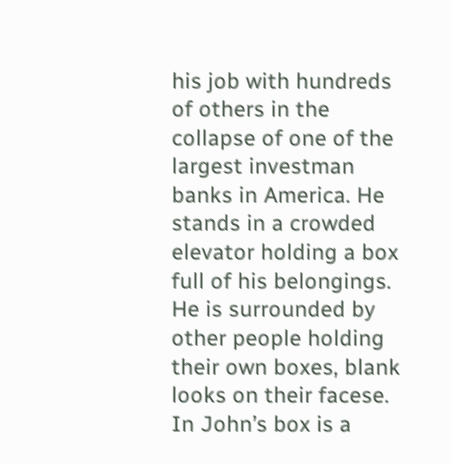his job with hundreds of others in the collapse of one of the largest investman banks in America. He stands in a crowded elevator holding a box full of his belongings. He is surrounded by other people holding their own boxes, blank looks on their facese. In John’s box is a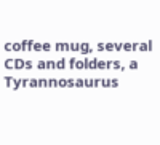coffee mug, several CDs and folders, a Tyrannosaurus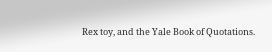Rex toy, and the Yale Book of Quotations.